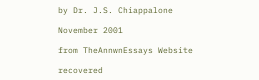by Dr. J.S. Chiappalone

November 2001

from TheAnnwnEssays Website

recovered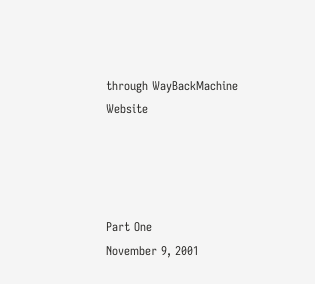through WayBackMachine Website




Part One
November 9, 2001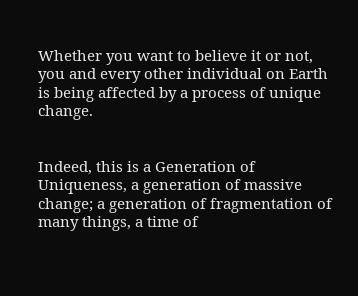Whether you want to believe it or not, you and every other individual on Earth is being affected by a process of unique change.


Indeed, this is a Generation of Uniqueness, a generation of massive change; a generation of fragmentation of many things, a time of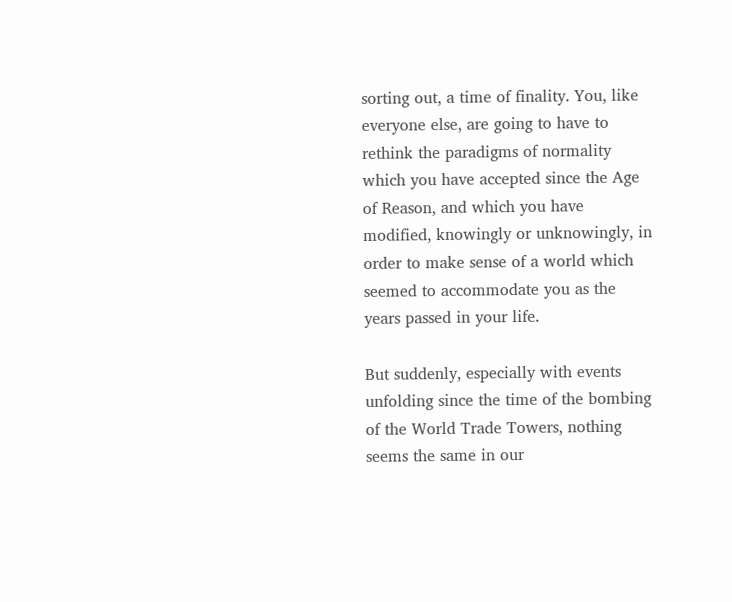sorting out, a time of finality. You, like everyone else, are going to have to rethink the paradigms of normality which you have accepted since the Age of Reason, and which you have modified, knowingly or unknowingly, in order to make sense of a world which seemed to accommodate you as the years passed in your life.

But suddenly, especially with events unfolding since the time of the bombing of the World Trade Towers, nothing seems the same in our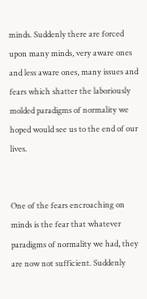minds. Suddenly there are forced upon many minds, very aware ones and less aware ones, many issues and fears which shatter the laboriously molded paradigms of normality we hoped would see us to the end of our lives.


One of the fears encroaching on minds is the fear that whatever paradigms of normality we had, they are now not sufficient. Suddenly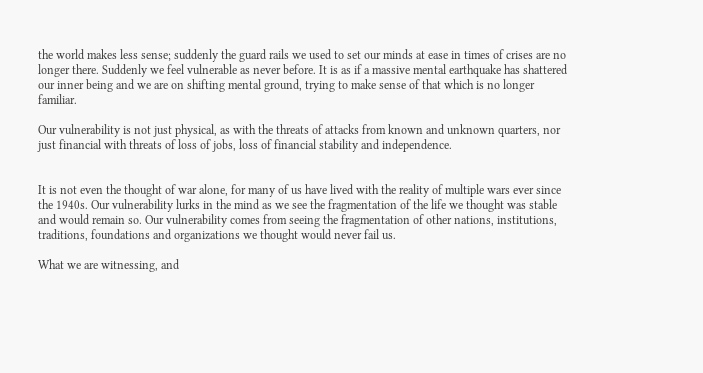the world makes less sense; suddenly the guard rails we used to set our minds at ease in times of crises are no longer there. Suddenly we feel vulnerable as never before. It is as if a massive mental earthquake has shattered our inner being and we are on shifting mental ground, trying to make sense of that which is no longer familiar.

Our vulnerability is not just physical, as with the threats of attacks from known and unknown quarters, nor just financial with threats of loss of jobs, loss of financial stability and independence.


It is not even the thought of war alone, for many of us have lived with the reality of multiple wars ever since the 1940s. Our vulnerability lurks in the mind as we see the fragmentation of the life we thought was stable and would remain so. Our vulnerability comes from seeing the fragmentation of other nations, institutions, traditions, foundations and organizations we thought would never fail us.

What we are witnessing, and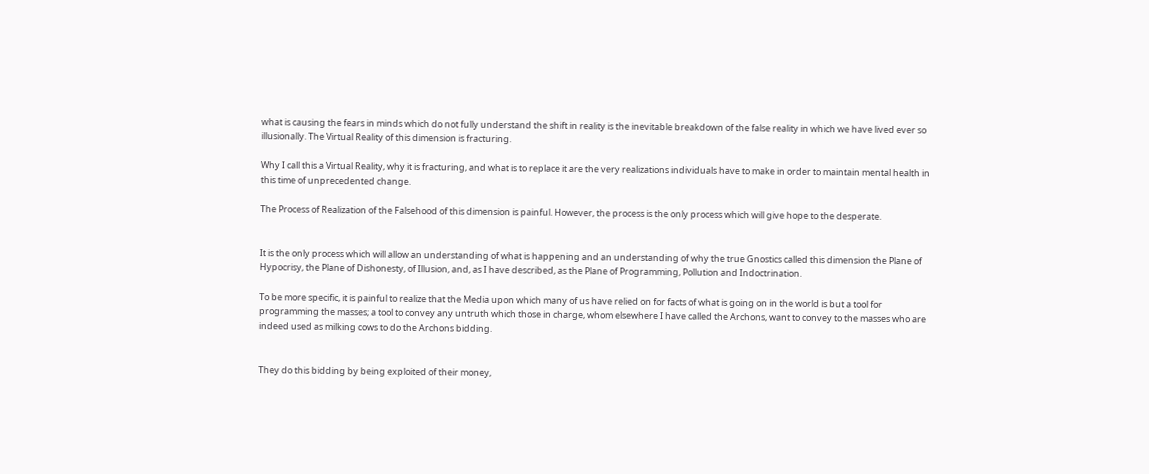what is causing the fears in minds which do not fully understand the shift in reality is the inevitable breakdown of the false reality in which we have lived ever so illusionally. The Virtual Reality of this dimension is fracturing.

Why I call this a Virtual Reality, why it is fracturing, and what is to replace it are the very realizations individuals have to make in order to maintain mental health in this time of unprecedented change.

The Process of Realization of the Falsehood of this dimension is painful. However, the process is the only process which will give hope to the desperate.


It is the only process which will allow an understanding of what is happening and an understanding of why the true Gnostics called this dimension the Plane of Hypocrisy, the Plane of Dishonesty, of Illusion, and, as I have described, as the Plane of Programming, Pollution and Indoctrination.

To be more specific, it is painful to realize that the Media upon which many of us have relied on for facts of what is going on in the world is but a tool for programming the masses; a tool to convey any untruth which those in charge, whom elsewhere I have called the Archons, want to convey to the masses who are indeed used as milking cows to do the Archons bidding.


They do this bidding by being exploited of their money,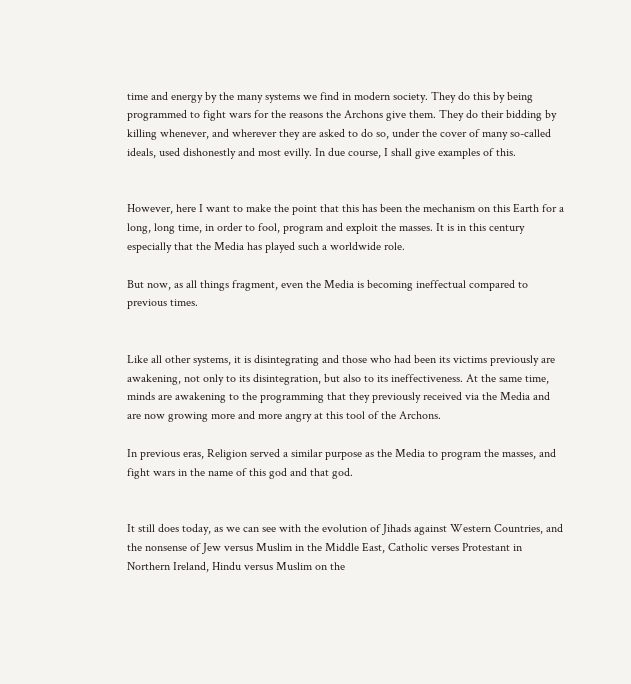time and energy by the many systems we find in modern society. They do this by being programmed to fight wars for the reasons the Archons give them. They do their bidding by killing whenever, and wherever they are asked to do so, under the cover of many so-called ideals, used dishonestly and most evilly. In due course, I shall give examples of this.


However, here I want to make the point that this has been the mechanism on this Earth for a long, long time, in order to fool, program and exploit the masses. It is in this century especially that the Media has played such a worldwide role.

But now, as all things fragment, even the Media is becoming ineffectual compared to previous times.


Like all other systems, it is disintegrating and those who had been its victims previously are awakening, not only to its disintegration, but also to its ineffectiveness. At the same time, minds are awakening to the programming that they previously received via the Media and are now growing more and more angry at this tool of the Archons.

In previous eras, Religion served a similar purpose as the Media to program the masses, and fight wars in the name of this god and that god.


It still does today, as we can see with the evolution of Jihads against Western Countries, and the nonsense of Jew versus Muslim in the Middle East, Catholic verses Protestant in Northern Ireland, Hindu versus Muslim on the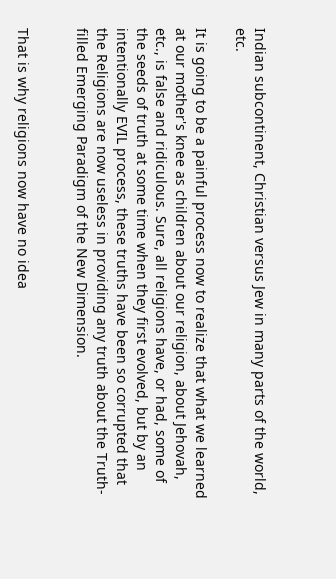Indian subcontinent, Christian versus Jew in many parts of the world, etc.

It is going to be a painful process now to realize that what we learned at our mother's knee as children about our religion, about Jehovah, etc., is false and ridiculous. Sure, all religions have, or had, some of the seeds of truth at some time when they first evolved, but by an intentionally EVIL process, these truths have been so corrupted that the Religions are now useless in providing any truth about the Truth-filled Emerging Paradigm of the New Dimension.


That is why religions now have no idea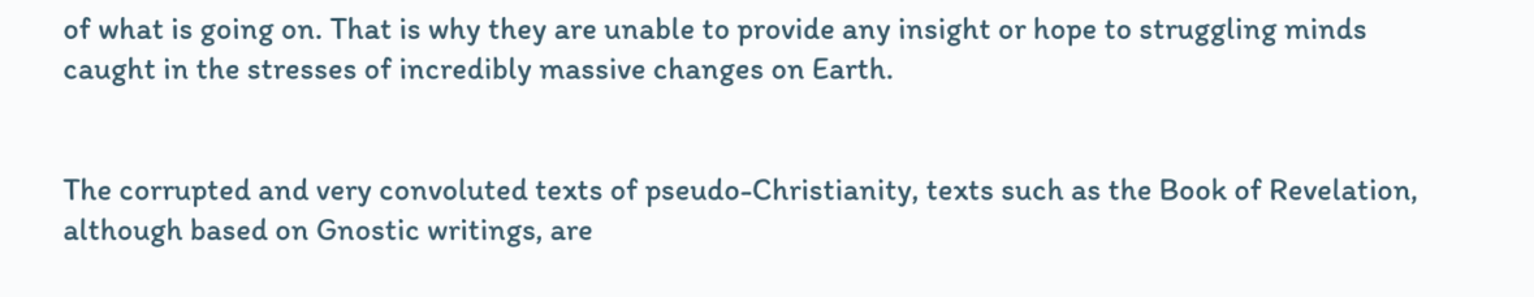of what is going on. That is why they are unable to provide any insight or hope to struggling minds caught in the stresses of incredibly massive changes on Earth.


The corrupted and very convoluted texts of pseudo-Christianity, texts such as the Book of Revelation, although based on Gnostic writings, are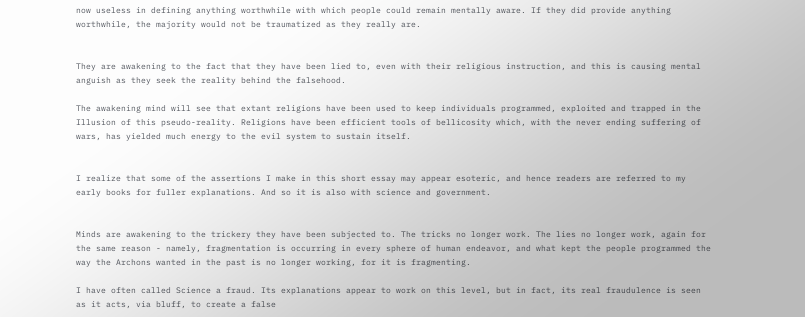now useless in defining anything worthwhile with which people could remain mentally aware. If they did provide anything worthwhile, the majority would not be traumatized as they really are.


They are awakening to the fact that they have been lied to, even with their religious instruction, and this is causing mental anguish as they seek the reality behind the falsehood.

The awakening mind will see that extant religions have been used to keep individuals programmed, exploited and trapped in the Illusion of this pseudo-reality. Religions have been efficient tools of bellicosity which, with the never ending suffering of wars, has yielded much energy to the evil system to sustain itself.


I realize that some of the assertions I make in this short essay may appear esoteric, and hence readers are referred to my early books for fuller explanations. And so it is also with science and government.


Minds are awakening to the trickery they have been subjected to. The tricks no longer work. The lies no longer work, again for the same reason - namely, fragmentation is occurring in every sphere of human endeavor, and what kept the people programmed the way the Archons wanted in the past is no longer working, for it is fragmenting.

I have often called Science a fraud. Its explanations appear to work on this level, but in fact, its real fraudulence is seen as it acts, via bluff, to create a false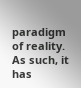paradigm of reality. As such, it has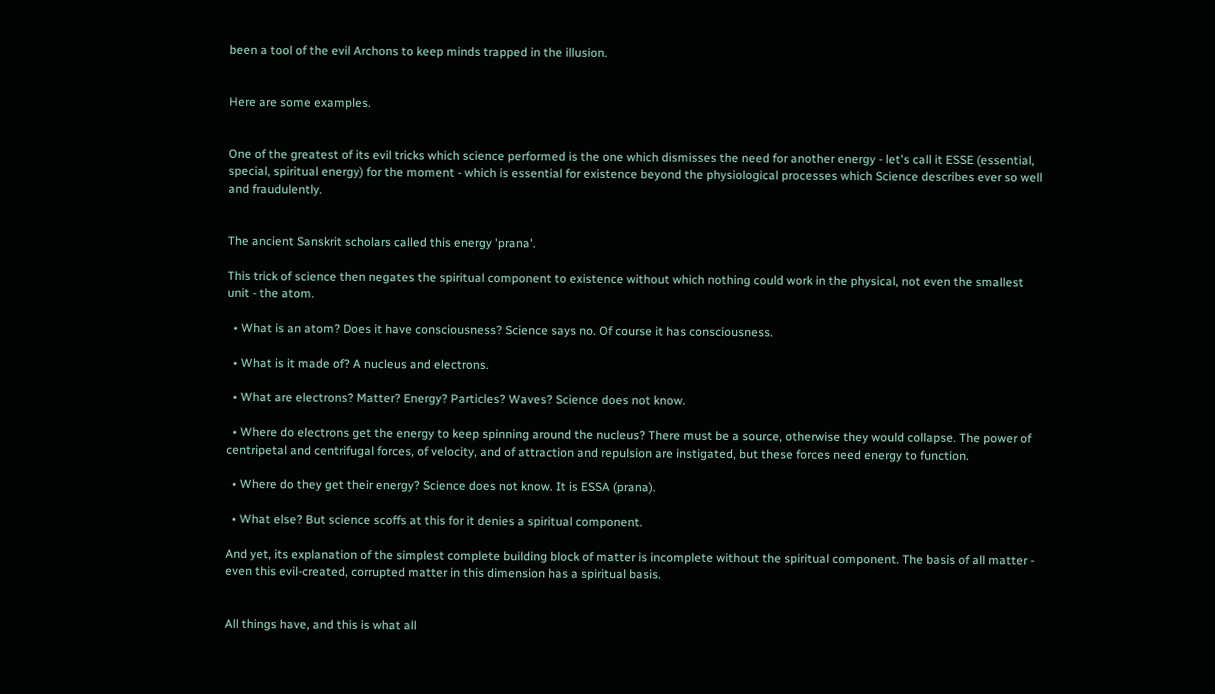been a tool of the evil Archons to keep minds trapped in the illusion.


Here are some examples.


One of the greatest of its evil tricks which science performed is the one which dismisses the need for another energy - let's call it ESSE (essential, special, spiritual energy) for the moment - which is essential for existence beyond the physiological processes which Science describes ever so well and fraudulently.


The ancient Sanskrit scholars called this energy 'prana'.

This trick of science then negates the spiritual component to existence without which nothing could work in the physical, not even the smallest unit - the atom.

  • What is an atom? Does it have consciousness? Science says no. Of course it has consciousness.

  • What is it made of? A nucleus and electrons.

  • What are electrons? Matter? Energy? Particles? Waves? Science does not know.

  • Where do electrons get the energy to keep spinning around the nucleus? There must be a source, otherwise they would collapse. The power of centripetal and centrifugal forces, of velocity, and of attraction and repulsion are instigated, but these forces need energy to function.

  • Where do they get their energy? Science does not know. It is ESSA (prana).

  • What else? But science scoffs at this for it denies a spiritual component.

And yet, its explanation of the simplest complete building block of matter is incomplete without the spiritual component. The basis of all matter - even this evil-created, corrupted matter in this dimension has a spiritual basis.


All things have, and this is what all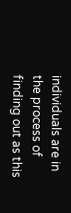individuals are in the process of finding out as this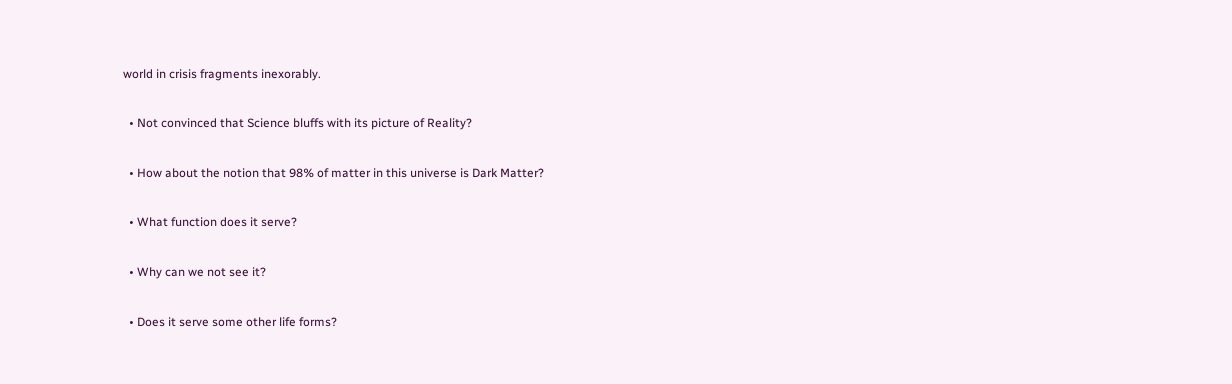world in crisis fragments inexorably.

  • Not convinced that Science bluffs with its picture of Reality?

  • How about the notion that 98% of matter in this universe is Dark Matter?

  • What function does it serve?

  • Why can we not see it?

  • Does it serve some other life forms?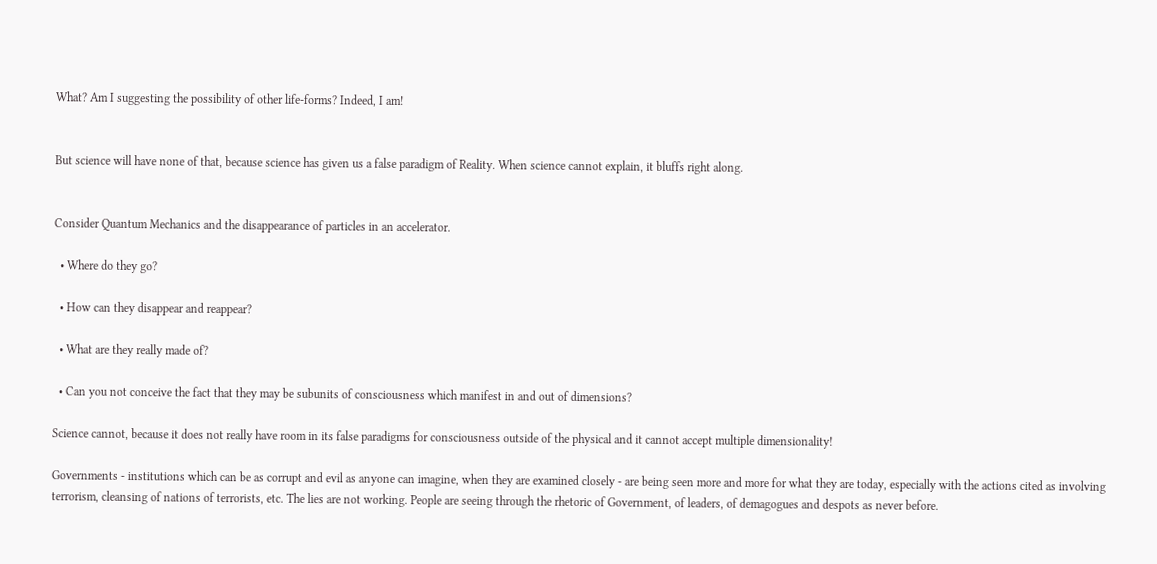What? Am I suggesting the possibility of other life-forms? Indeed, I am!


But science will have none of that, because science has given us a false paradigm of Reality. When science cannot explain, it bluffs right along.


Consider Quantum Mechanics and the disappearance of particles in an accelerator.

  • Where do they go?

  • How can they disappear and reappear?

  • What are they really made of?

  • Can you not conceive the fact that they may be subunits of consciousness which manifest in and out of dimensions?

Science cannot, because it does not really have room in its false paradigms for consciousness outside of the physical and it cannot accept multiple dimensionality!

Governments - institutions which can be as corrupt and evil as anyone can imagine, when they are examined closely - are being seen more and more for what they are today, especially with the actions cited as involving terrorism, cleansing of nations of terrorists, etc. The lies are not working. People are seeing through the rhetoric of Government, of leaders, of demagogues and despots as never before.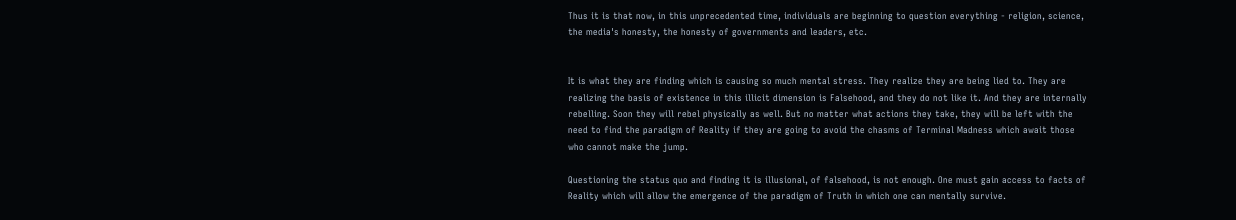Thus it is that now, in this unprecedented time, individuals are beginning to question everything - religion, science, the media's honesty, the honesty of governments and leaders, etc.


It is what they are finding which is causing so much mental stress. They realize they are being lied to. They are realizing the basis of existence in this illicit dimension is Falsehood, and they do not like it. And they are internally rebelling. Soon they will rebel physically as well. But no matter what actions they take, they will be left with the need to find the paradigm of Reality if they are going to avoid the chasms of Terminal Madness which await those who cannot make the jump.

Questioning the status quo and finding it is illusional, of falsehood, is not enough. One must gain access to facts of Reality which will allow the emergence of the paradigm of Truth in which one can mentally survive.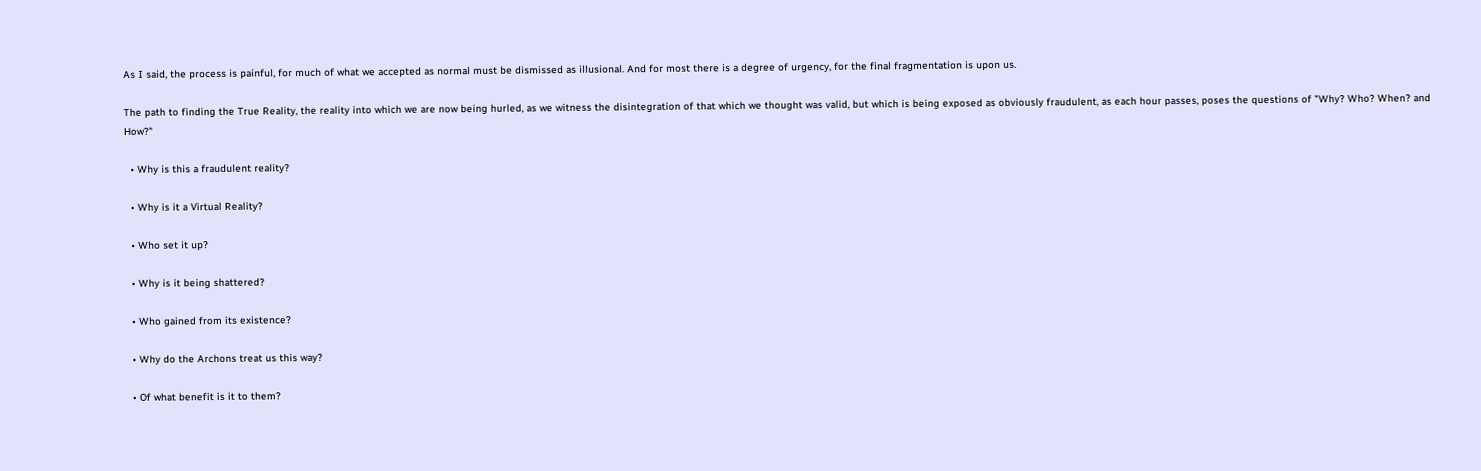As I said, the process is painful, for much of what we accepted as normal must be dismissed as illusional. And for most there is a degree of urgency, for the final fragmentation is upon us.

The path to finding the True Reality, the reality into which we are now being hurled, as we witness the disintegration of that which we thought was valid, but which is being exposed as obviously fraudulent, as each hour passes, poses the questions of "Why? Who? When? and How?"

  • Why is this a fraudulent reality?

  • Why is it a Virtual Reality?

  • Who set it up?

  • Why is it being shattered?

  • Who gained from its existence?

  • Why do the Archons treat us this way?

  • Of what benefit is it to them?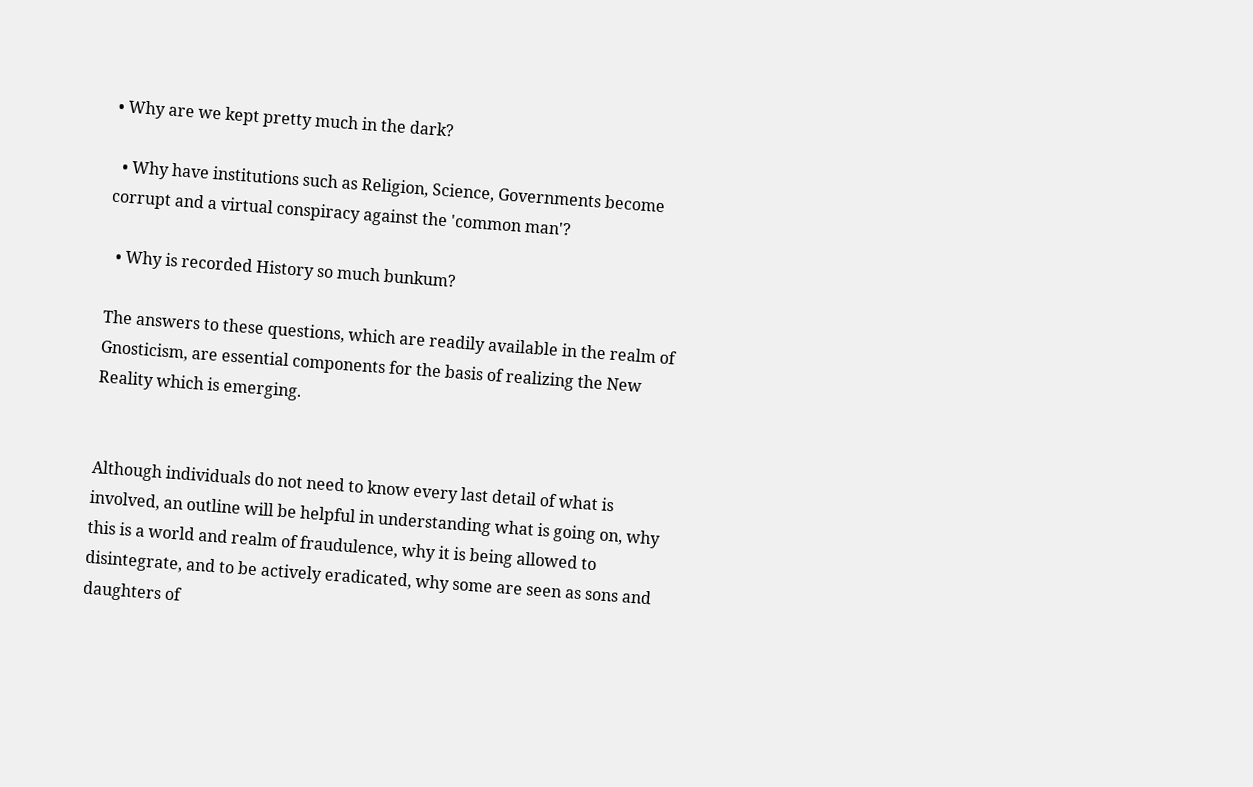• Why are we kept pretty much in the dark?

  • Why have institutions such as Religion, Science, Governments become corrupt and a virtual conspiracy against the 'common man'?

  • Why is recorded History so much bunkum?

The answers to these questions, which are readily available in the realm of Gnosticism, are essential components for the basis of realizing the New Reality which is emerging.


Although individuals do not need to know every last detail of what is involved, an outline will be helpful in understanding what is going on, why this is a world and realm of fraudulence, why it is being allowed to disintegrate, and to be actively eradicated, why some are seen as sons and daughters of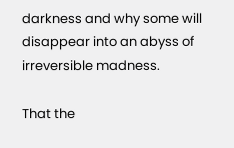darkness and why some will disappear into an abyss of irreversible madness.

That the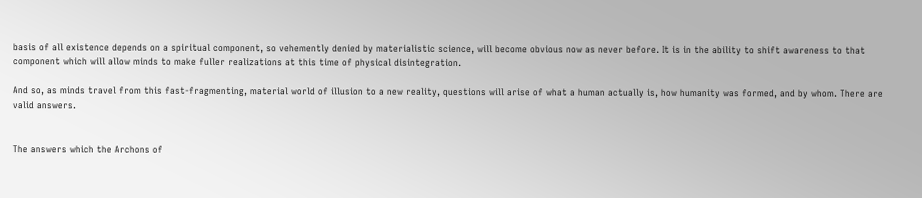basis of all existence depends on a spiritual component, so vehemently denied by materialistic science, will become obvious now as never before. It is in the ability to shift awareness to that component which will allow minds to make fuller realizations at this time of physical disintegration.

And so, as minds travel from this fast-fragmenting, material world of illusion to a new reality, questions will arise of what a human actually is, how humanity was formed, and by whom. There are valid answers.


The answers which the Archons of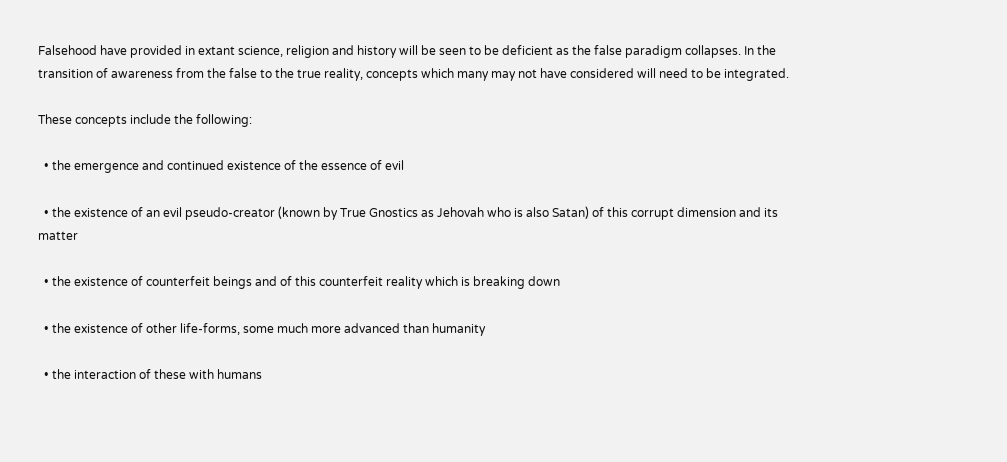Falsehood have provided in extant science, religion and history will be seen to be deficient as the false paradigm collapses. In the transition of awareness from the false to the true reality, concepts which many may not have considered will need to be integrated.

These concepts include the following:

  • the emergence and continued existence of the essence of evil

  • the existence of an evil pseudo-creator (known by True Gnostics as Jehovah who is also Satan) of this corrupt dimension and its matter

  • the existence of counterfeit beings and of this counterfeit reality which is breaking down

  • the existence of other life-forms, some much more advanced than humanity

  • the interaction of these with humans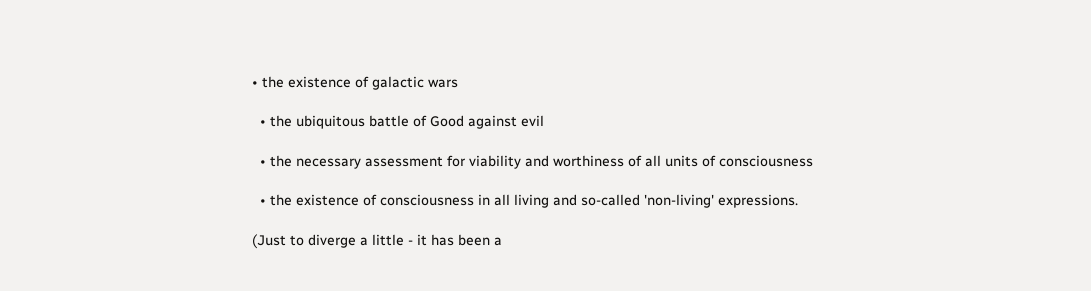• the existence of galactic wars

  • the ubiquitous battle of Good against evil

  • the necessary assessment for viability and worthiness of all units of consciousness

  • the existence of consciousness in all living and so-called 'non-living' expressions.

(Just to diverge a little - it has been a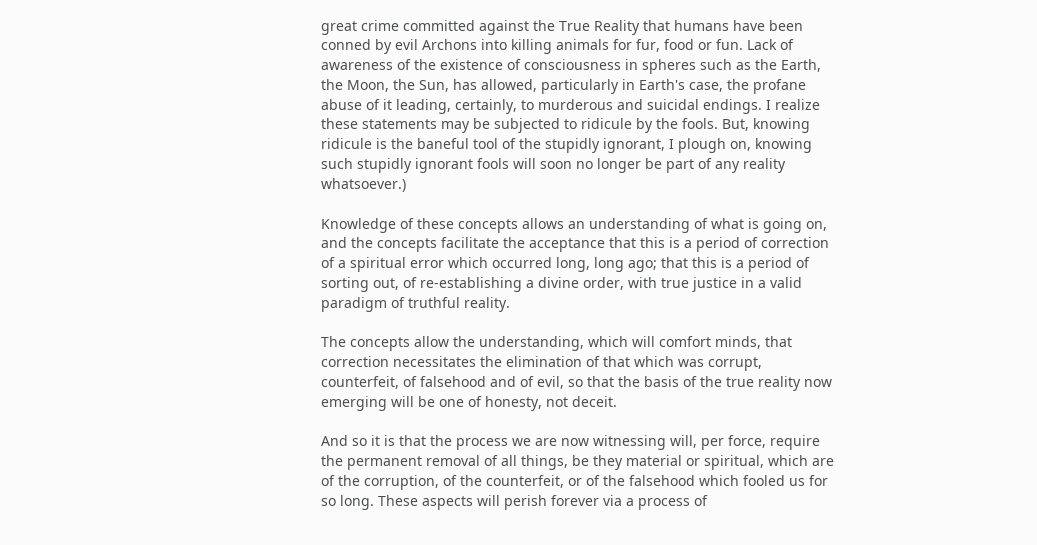great crime committed against the True Reality that humans have been conned by evil Archons into killing animals for fur, food or fun. Lack of awareness of the existence of consciousness in spheres such as the Earth, the Moon, the Sun, has allowed, particularly in Earth's case, the profane abuse of it leading, certainly, to murderous and suicidal endings. I realize these statements may be subjected to ridicule by the fools. But, knowing ridicule is the baneful tool of the stupidly ignorant, I plough on, knowing such stupidly ignorant fools will soon no longer be part of any reality whatsoever.)

Knowledge of these concepts allows an understanding of what is going on, and the concepts facilitate the acceptance that this is a period of correction of a spiritual error which occurred long, long ago; that this is a period of sorting out, of re-establishing a divine order, with true justice in a valid paradigm of truthful reality.

The concepts allow the understanding, which will comfort minds, that correction necessitates the elimination of that which was corrupt, counterfeit, of falsehood and of evil, so that the basis of the true reality now emerging will be one of honesty, not deceit.

And so it is that the process we are now witnessing will, per force, require the permanent removal of all things, be they material or spiritual, which are of the corruption, of the counterfeit, or of the falsehood which fooled us for so long. These aspects will perish forever via a process of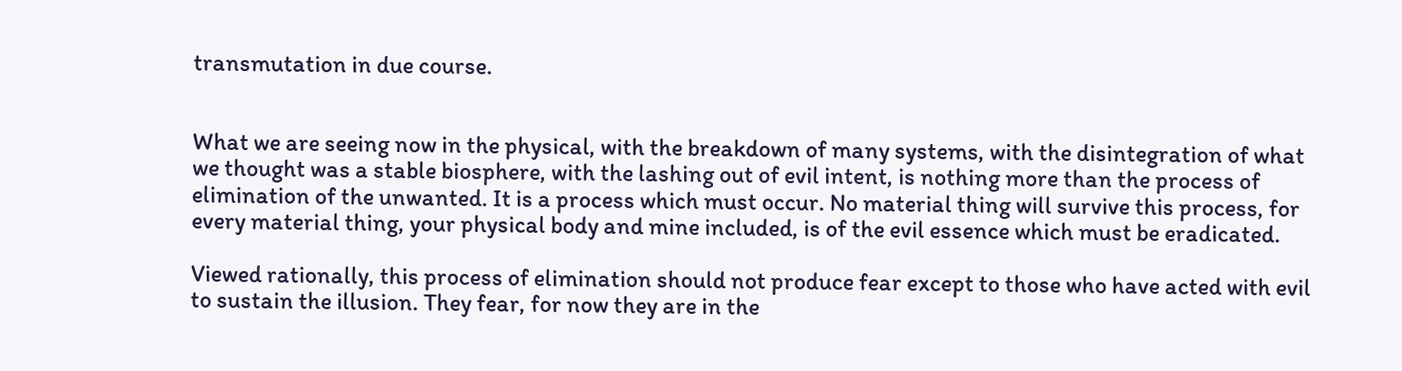transmutation in due course.


What we are seeing now in the physical, with the breakdown of many systems, with the disintegration of what we thought was a stable biosphere, with the lashing out of evil intent, is nothing more than the process of elimination of the unwanted. It is a process which must occur. No material thing will survive this process, for every material thing, your physical body and mine included, is of the evil essence which must be eradicated.

Viewed rationally, this process of elimination should not produce fear except to those who have acted with evil to sustain the illusion. They fear, for now they are in the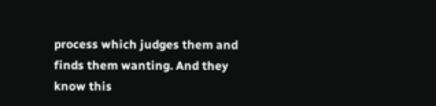process which judges them and finds them wanting. And they know this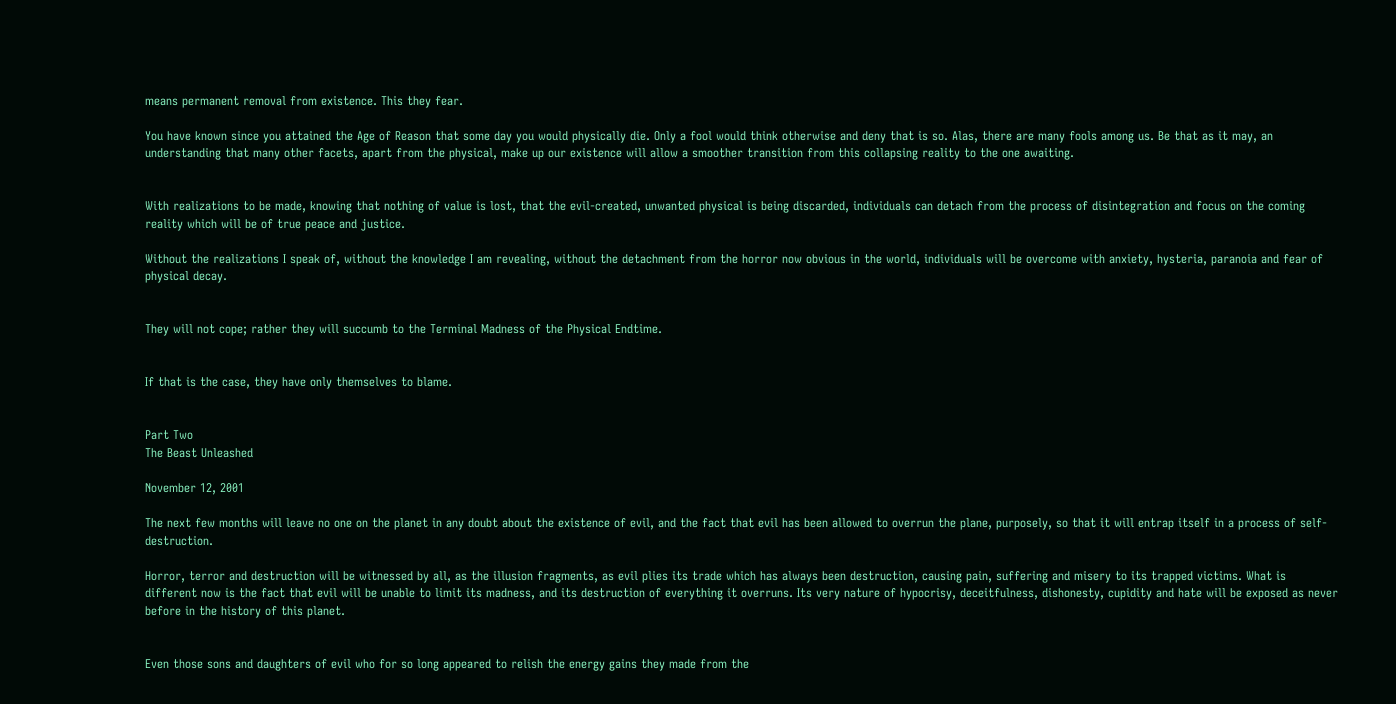means permanent removal from existence. This they fear.

You have known since you attained the Age of Reason that some day you would physically die. Only a fool would think otherwise and deny that is so. Alas, there are many fools among us. Be that as it may, an understanding that many other facets, apart from the physical, make up our existence will allow a smoother transition from this collapsing reality to the one awaiting.


With realizations to be made, knowing that nothing of value is lost, that the evil-created, unwanted physical is being discarded, individuals can detach from the process of disintegration and focus on the coming reality which will be of true peace and justice.

Without the realizations I speak of, without the knowledge I am revealing, without the detachment from the horror now obvious in the world, individuals will be overcome with anxiety, hysteria, paranoia and fear of physical decay.


They will not cope; rather they will succumb to the Terminal Madness of the Physical Endtime.


If that is the case, they have only themselves to blame.


Part Two
The Beast Unleashed

November 12, 2001

The next few months will leave no one on the planet in any doubt about the existence of evil, and the fact that evil has been allowed to overrun the plane, purposely, so that it will entrap itself in a process of self-destruction.

Horror, terror and destruction will be witnessed by all, as the illusion fragments, as evil plies its trade which has always been destruction, causing pain, suffering and misery to its trapped victims. What is different now is the fact that evil will be unable to limit its madness, and its destruction of everything it overruns. Its very nature of hypocrisy, deceitfulness, dishonesty, cupidity and hate will be exposed as never before in the history of this planet.


Even those sons and daughters of evil who for so long appeared to relish the energy gains they made from the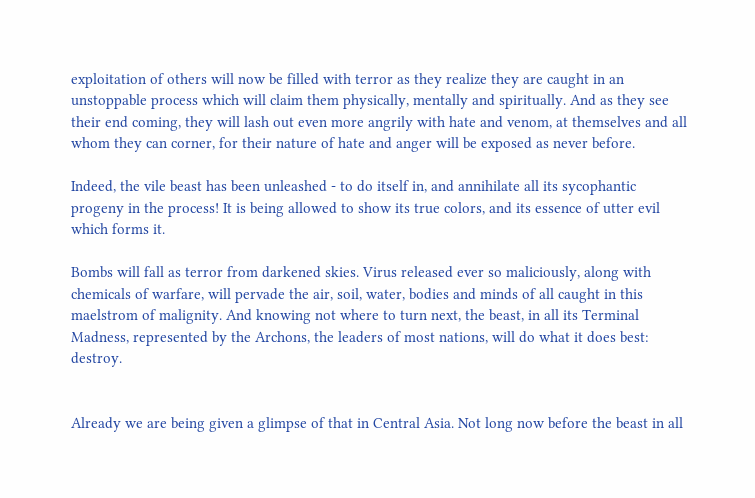exploitation of others will now be filled with terror as they realize they are caught in an unstoppable process which will claim them physically, mentally and spiritually. And as they see their end coming, they will lash out even more angrily with hate and venom, at themselves and all whom they can corner, for their nature of hate and anger will be exposed as never before.

Indeed, the vile beast has been unleashed - to do itself in, and annihilate all its sycophantic progeny in the process! It is being allowed to show its true colors, and its essence of utter evil which forms it.

Bombs will fall as terror from darkened skies. Virus released ever so maliciously, along with chemicals of warfare, will pervade the air, soil, water, bodies and minds of all caught in this maelstrom of malignity. And knowing not where to turn next, the beast, in all its Terminal Madness, represented by the Archons, the leaders of most nations, will do what it does best: destroy.


Already we are being given a glimpse of that in Central Asia. Not long now before the beast in all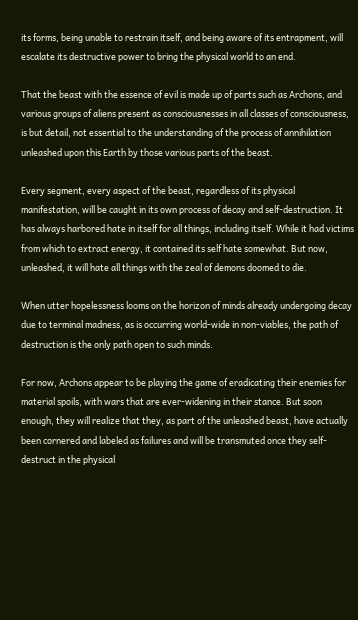its forms, being unable to restrain itself, and being aware of its entrapment, will escalate its destructive power to bring the physical world to an end.

That the beast with the essence of evil is made up of parts such as Archons, and various groups of aliens present as consciousnesses in all classes of consciousness, is but detail, not essential to the understanding of the process of annihilation unleashed upon this Earth by those various parts of the beast.

Every segment, every aspect of the beast, regardless of its physical manifestation, will be caught in its own process of decay and self-destruction. It has always harbored hate in itself for all things, including itself. While it had victims from which to extract energy, it contained its self hate somewhat. But now, unleashed, it will hate all things with the zeal of demons doomed to die.

When utter hopelessness looms on the horizon of minds already undergoing decay due to terminal madness, as is occurring world-wide in non-viables, the path of destruction is the only path open to such minds.

For now, Archons appear to be playing the game of eradicating their enemies for material spoils, with wars that are ever-widening in their stance. But soon enough, they will realize that they, as part of the unleashed beast, have actually been cornered and labeled as failures and will be transmuted once they self-destruct in the physical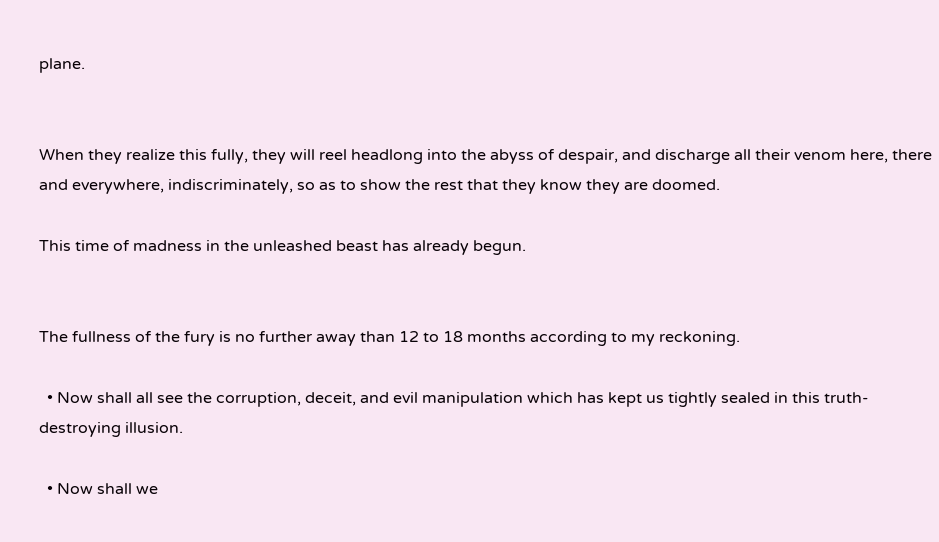plane.


When they realize this fully, they will reel headlong into the abyss of despair, and discharge all their venom here, there and everywhere, indiscriminately, so as to show the rest that they know they are doomed.

This time of madness in the unleashed beast has already begun.


The fullness of the fury is no further away than 12 to 18 months according to my reckoning.

  • Now shall all see the corruption, deceit, and evil manipulation which has kept us tightly sealed in this truth-destroying illusion.

  • Now shall we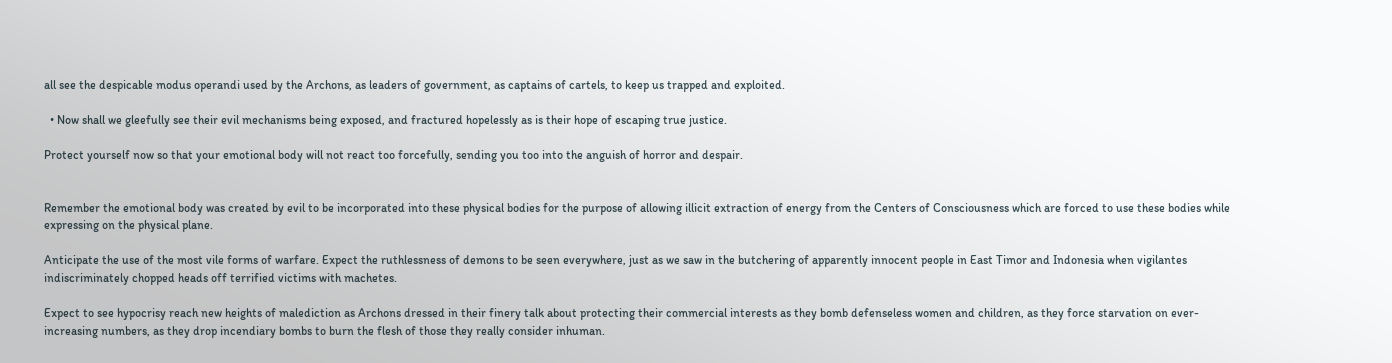all see the despicable modus operandi used by the Archons, as leaders of government, as captains of cartels, to keep us trapped and exploited.

  • Now shall we gleefully see their evil mechanisms being exposed, and fractured hopelessly as is their hope of escaping true justice.

Protect yourself now so that your emotional body will not react too forcefully, sending you too into the anguish of horror and despair.


Remember the emotional body was created by evil to be incorporated into these physical bodies for the purpose of allowing illicit extraction of energy from the Centers of Consciousness which are forced to use these bodies while expressing on the physical plane.

Anticipate the use of the most vile forms of warfare. Expect the ruthlessness of demons to be seen everywhere, just as we saw in the butchering of apparently innocent people in East Timor and Indonesia when vigilantes indiscriminately chopped heads off terrified victims with machetes.

Expect to see hypocrisy reach new heights of malediction as Archons dressed in their finery talk about protecting their commercial interests as they bomb defenseless women and children, as they force starvation on ever-increasing numbers, as they drop incendiary bombs to burn the flesh of those they really consider inhuman.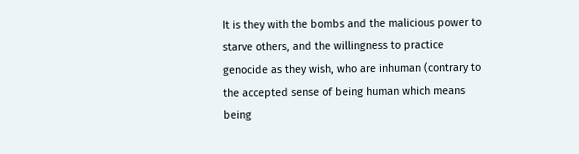It is they with the bombs and the malicious power to starve others, and the willingness to practice genocide as they wish, who are inhuman (contrary to the accepted sense of being human which means being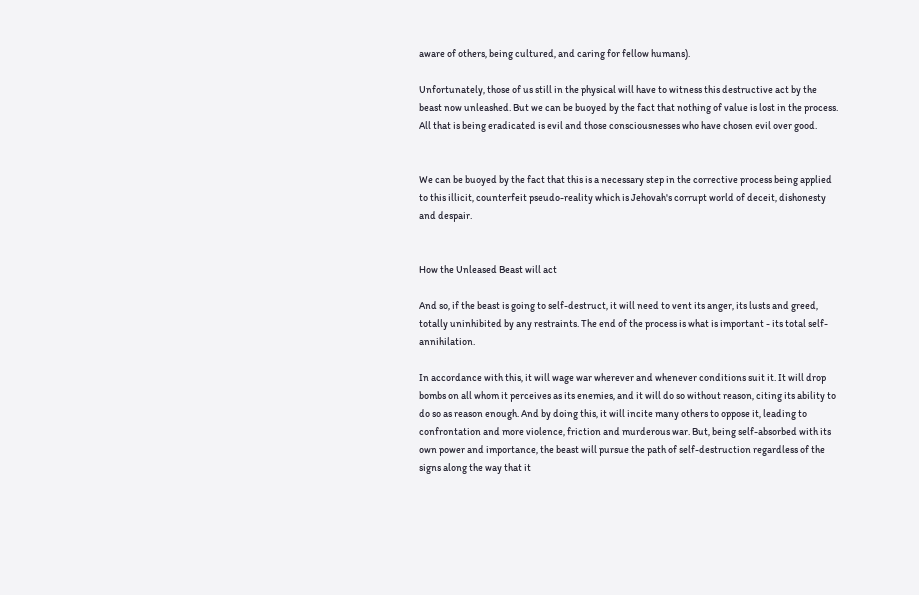aware of others, being cultured, and caring for fellow humans).

Unfortunately, those of us still in the physical will have to witness this destructive act by the beast now unleashed. But we can be buoyed by the fact that nothing of value is lost in the process. All that is being eradicated is evil and those consciousnesses who have chosen evil over good.


We can be buoyed by the fact that this is a necessary step in the corrective process being applied to this illicit, counterfeit pseudo-reality which is Jehovah's corrupt world of deceit, dishonesty and despair.


How the Unleased Beast will act

And so, if the beast is going to self-destruct, it will need to vent its anger, its lusts and greed, totally uninhibited by any restraints. The end of the process is what is important - its total self-annihilation.

In accordance with this, it will wage war wherever and whenever conditions suit it. It will drop bombs on all whom it perceives as its enemies, and it will do so without reason, citing its ability to do so as reason enough. And by doing this, it will incite many others to oppose it, leading to confrontation and more violence, friction and murderous war. But, being self-absorbed with its own power and importance, the beast will pursue the path of self-destruction regardless of the signs along the way that it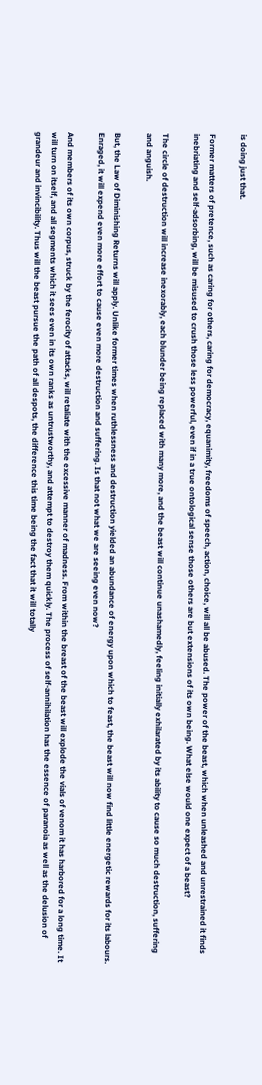is doing just that.

Former matters of pretence, such as caring for others, caring for democracy, equanimity, freedoms of speech, action, choice, will all be abused. The power of the beast, which when unleashed and unrestrained it finds inebriating and self-adsorbing, will be misused to crush those less powerful, even if in a true ontological sense those others are but extensions of its own being. What else would one expect of a beast?

The circle of destruction will increase inexorably, each blunder being replaced with many more, and the beast will continue unashamedly, feeling initially exhilarated by its ability to cause so much destruction, suffering and anguish.

But, the Law of Diminishing Returns will apply. Unlike former times when ruthlessness and destruction yielded an abundance of energy upon which to feast, the beast will now find little energetic rewards for its labours. Enraged, it will expend even more effort to cause even more destruction and suffering. Is that not what we are seeing even now?

And members of its own corpus, struck by the ferocity of attacks, will retaliate with the excessive manner of madness. From within the breast of the beast will explode the vials of venom it has harbored for a long time. It will turn on itself, and all segments which it sees even in its own ranks as untrustworthy, and attempt to destroy them quickly. The process of self-annihilation has the essence of paranoia as well as the delusion of grandeur and invincibility. Thus will the beast pursue the path of all despots, the difference this time being the fact that it will totally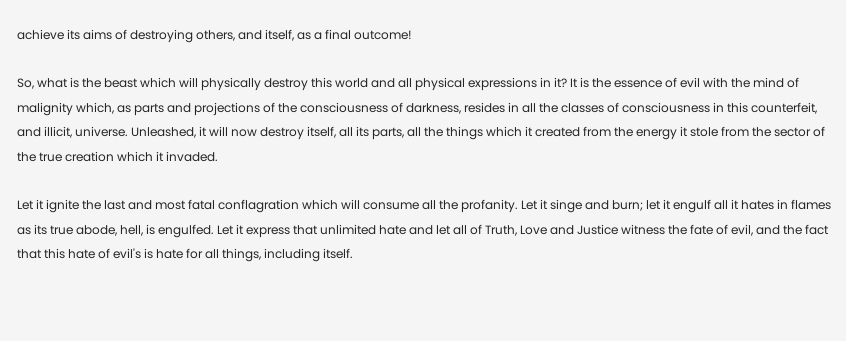achieve its aims of destroying others, and itself, as a final outcome!

So, what is the beast which will physically destroy this world and all physical expressions in it? It is the essence of evil with the mind of malignity which, as parts and projections of the consciousness of darkness, resides in all the classes of consciousness in this counterfeit, and illicit, universe. Unleashed, it will now destroy itself, all its parts, all the things which it created from the energy it stole from the sector of the true creation which it invaded.

Let it ignite the last and most fatal conflagration which will consume all the profanity. Let it singe and burn; let it engulf all it hates in flames as its true abode, hell, is engulfed. Let it express that unlimited hate and let all of Truth, Love and Justice witness the fate of evil, and the fact that this hate of evil's is hate for all things, including itself.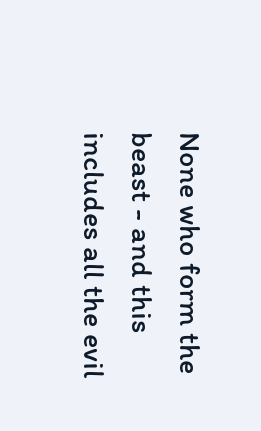None who form the beast - and this includes all the evil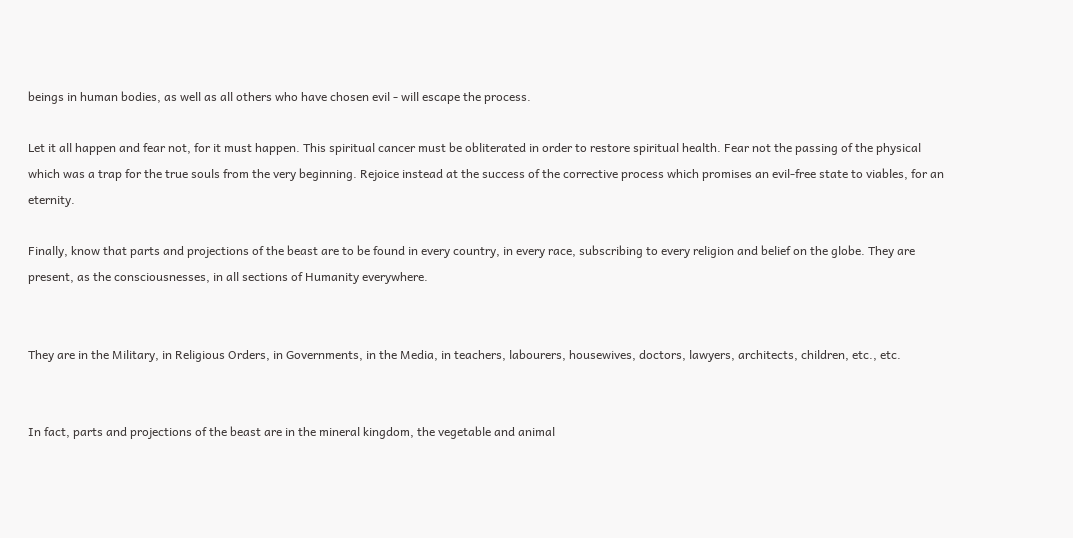beings in human bodies, as well as all others who have chosen evil - will escape the process.

Let it all happen and fear not, for it must happen. This spiritual cancer must be obliterated in order to restore spiritual health. Fear not the passing of the physical which was a trap for the true souls from the very beginning. Rejoice instead at the success of the corrective process which promises an evil-free state to viables, for an eternity.

Finally, know that parts and projections of the beast are to be found in every country, in every race, subscribing to every religion and belief on the globe. They are present, as the consciousnesses, in all sections of Humanity everywhere.


They are in the Military, in Religious Orders, in Governments, in the Media, in teachers, labourers, housewives, doctors, lawyers, architects, children, etc., etc.


In fact, parts and projections of the beast are in the mineral kingdom, the vegetable and animal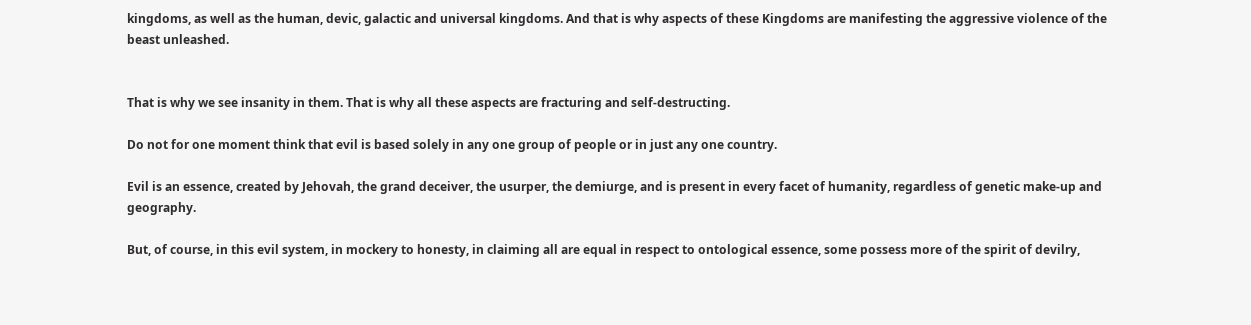kingdoms, as well as the human, devic, galactic and universal kingdoms. And that is why aspects of these Kingdoms are manifesting the aggressive violence of the beast unleashed.


That is why we see insanity in them. That is why all these aspects are fracturing and self-destructing.

Do not for one moment think that evil is based solely in any one group of people or in just any one country.

Evil is an essence, created by Jehovah, the grand deceiver, the usurper, the demiurge, and is present in every facet of humanity, regardless of genetic make-up and geography.

But, of course, in this evil system, in mockery to honesty, in claiming all are equal in respect to ontological essence, some possess more of the spirit of devilry,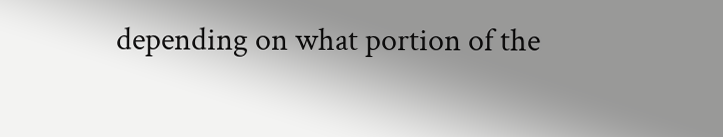depending on what portion of the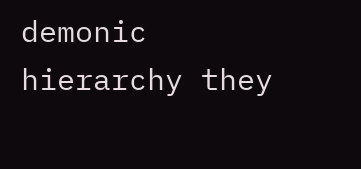demonic hierarchy they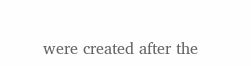were created after the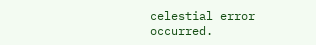celestial error occurred.